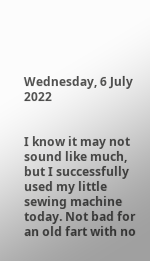Wednesday, 6 July 2022


I know it may not sound like much, but I successfully used my little sewing machine today. Not bad for an old fart with no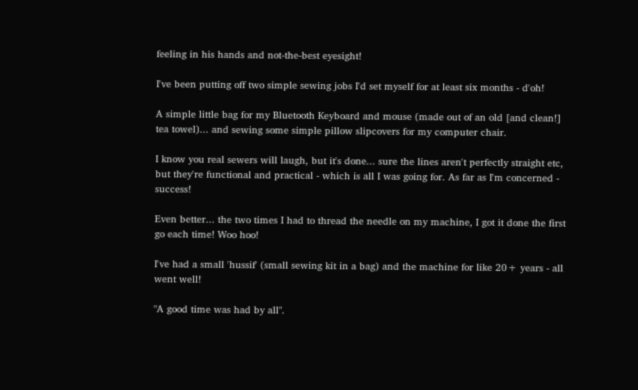feeling in his hands and not-the-best eyesight!

I've been putting off two simple sewing jobs I'd set myself for at least six months - d'oh!

A simple little bag for my Bluetooth Keyboard and mouse (made out of an old [and clean!] tea towel)... and sewing some simple pillow slipcovers for my computer chair.

I know you real sewers will laugh, but it's done... sure the lines aren't perfectly straight etc, but they're functional and practical - which is all I was going for. As far as I'm concerned - success!

Even better... the two times I had to thread the needle on my machine, I got it done the first go each time! Woo hoo!

I've had a small 'hussif' (small sewing kit in a bag) and the machine for like 20+ years - all went well!

"A good time was had by all".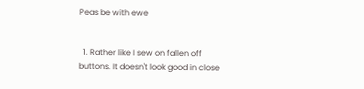Peas be with ewe


  1. Rather like I sew on fallen off buttons. It doesn't look good in close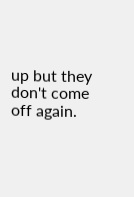up but they don't come off again.